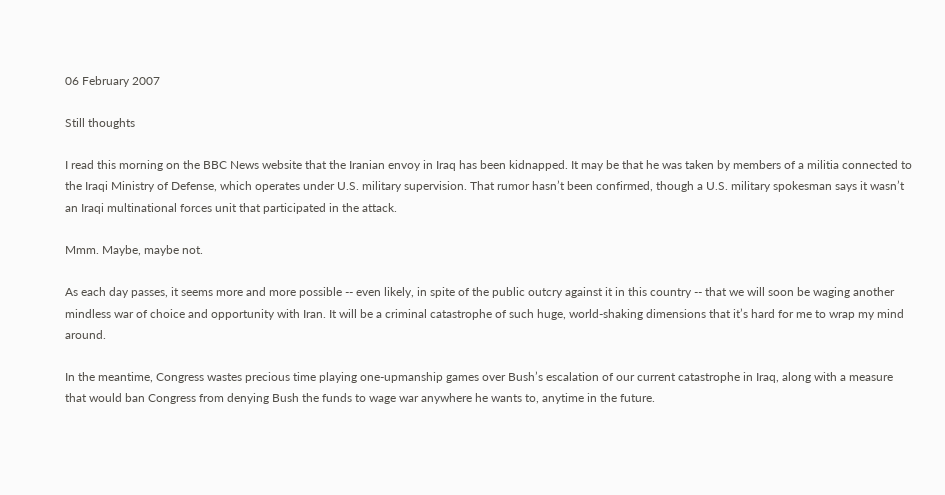06 February 2007

Still thoughts

I read this morning on the BBC News website that the Iranian envoy in Iraq has been kidnapped. It may be that he was taken by members of a militia connected to the Iraqi Ministry of Defense, which operates under U.S. military supervision. That rumor hasn’t been confirmed, though a U.S. military spokesman says it wasn’t an Iraqi multinational forces unit that participated in the attack.

Mmm. Maybe, maybe not.

As each day passes, it seems more and more possible -- even likely, in spite of the public outcry against it in this country -- that we will soon be waging another mindless war of choice and opportunity with Iran. It will be a criminal catastrophe of such huge, world-shaking dimensions that it’s hard for me to wrap my mind around.

In the meantime, Congress wastes precious time playing one-upmanship games over Bush’s escalation of our current catastrophe in Iraq, along with a measure that would ban Congress from denying Bush the funds to wage war anywhere he wants to, anytime in the future.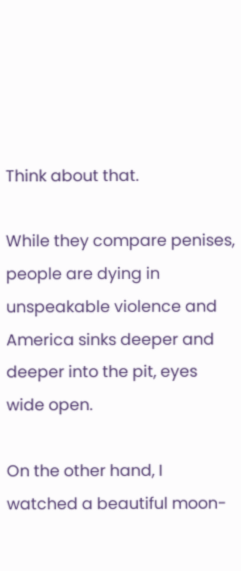Think about that.

While they compare penises, people are dying in unspeakable violence and America sinks deeper and deeper into the pit, eyes wide open.

On the other hand, I watched a beautiful moon-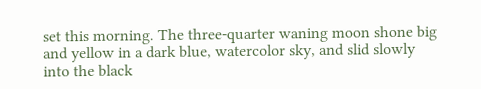set this morning. The three-quarter waning moon shone big and yellow in a dark blue, watercolor sky, and slid slowly into the black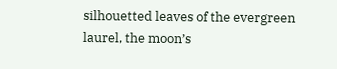silhouetted leaves of the evergreen laurel, the moon’s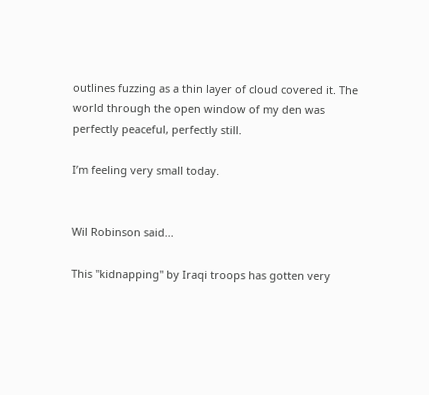outlines fuzzing as a thin layer of cloud covered it. The world through the open window of my den was perfectly peaceful, perfectly still.

I’m feeling very small today.


Wil Robinson said...

This "kidnapping" by Iraqi troops has gotten very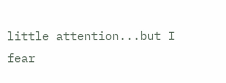little attention...but I fear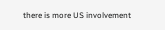there is more US involvement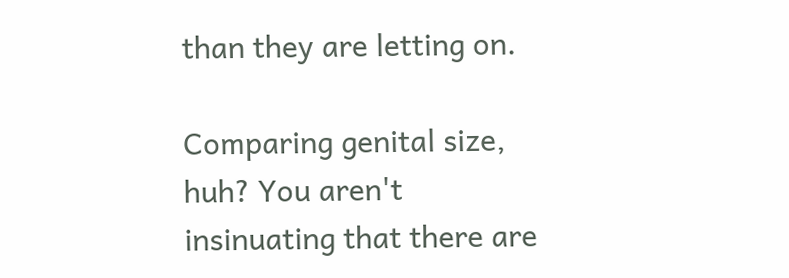than they are letting on.

Comparing genital size, huh? You aren't insinuating that there are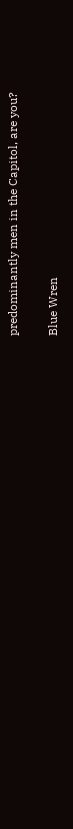predominantly men in the Capitol, are you?

Blue Wren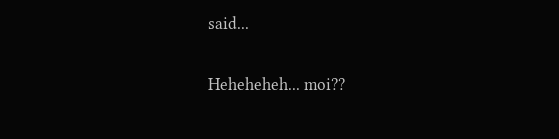said...

Heheheheh... moi??